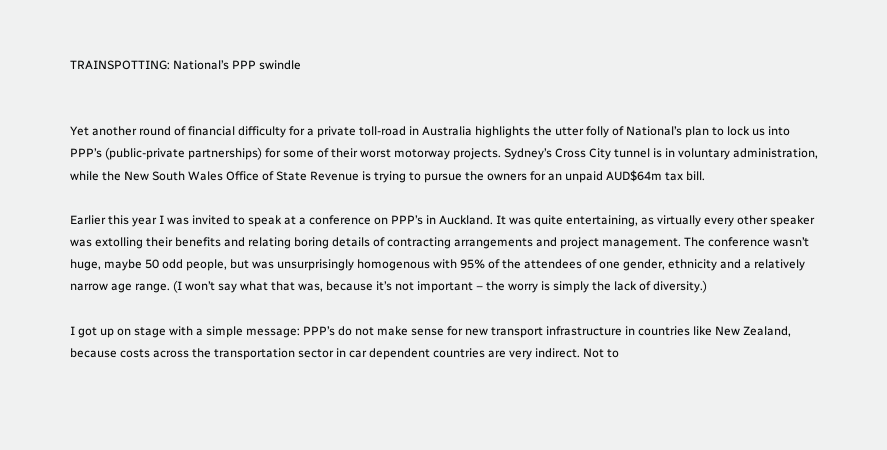TRAINSPOTTING: National’s PPP swindle


Yet another round of financial difficulty for a private toll-road in Australia highlights the utter folly of National’s plan to lock us into PPP’s (public-private partnerships) for some of their worst motorway projects. Sydney’s Cross City tunnel is in voluntary administration, while the New South Wales Office of State Revenue is trying to pursue the owners for an unpaid AUD$64m tax bill.

Earlier this year I was invited to speak at a conference on PPP’s in Auckland. It was quite entertaining, as virtually every other speaker was extolling their benefits and relating boring details of contracting arrangements and project management. The conference wasn’t huge, maybe 50 odd people, but was unsurprisingly homogenous with 95% of the attendees of one gender, ethnicity and a relatively narrow age range. (I won’t say what that was, because it’s not important – the worry is simply the lack of diversity.)

I got up on stage with a simple message: PPP’s do not make sense for new transport infrastructure in countries like New Zealand, because costs across the transportation sector in car dependent countries are very indirect. Not to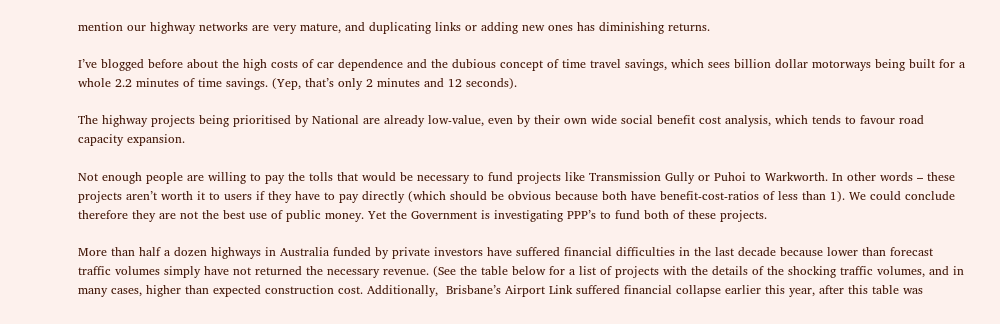mention our highway networks are very mature, and duplicating links or adding new ones has diminishing returns.

I’ve blogged before about the high costs of car dependence and the dubious concept of time travel savings, which sees billion dollar motorways being built for a whole 2.2 minutes of time savings. (Yep, that’s only 2 minutes and 12 seconds).

The highway projects being prioritised by National are already low-value, even by their own wide social benefit cost analysis, which tends to favour road capacity expansion.

Not enough people are willing to pay the tolls that would be necessary to fund projects like Transmission Gully or Puhoi to Warkworth. In other words – these projects aren’t worth it to users if they have to pay directly (which should be obvious because both have benefit-cost-ratios of less than 1). We could conclude therefore they are not the best use of public money. Yet the Government is investigating PPP’s to fund both of these projects.

More than half a dozen highways in Australia funded by private investors have suffered financial difficulties in the last decade because lower than forecast traffic volumes simply have not returned the necessary revenue. (See the table below for a list of projects with the details of the shocking traffic volumes, and in many cases, higher than expected construction cost. Additionally,  Brisbane’s Airport Link suffered financial collapse earlier this year, after this table was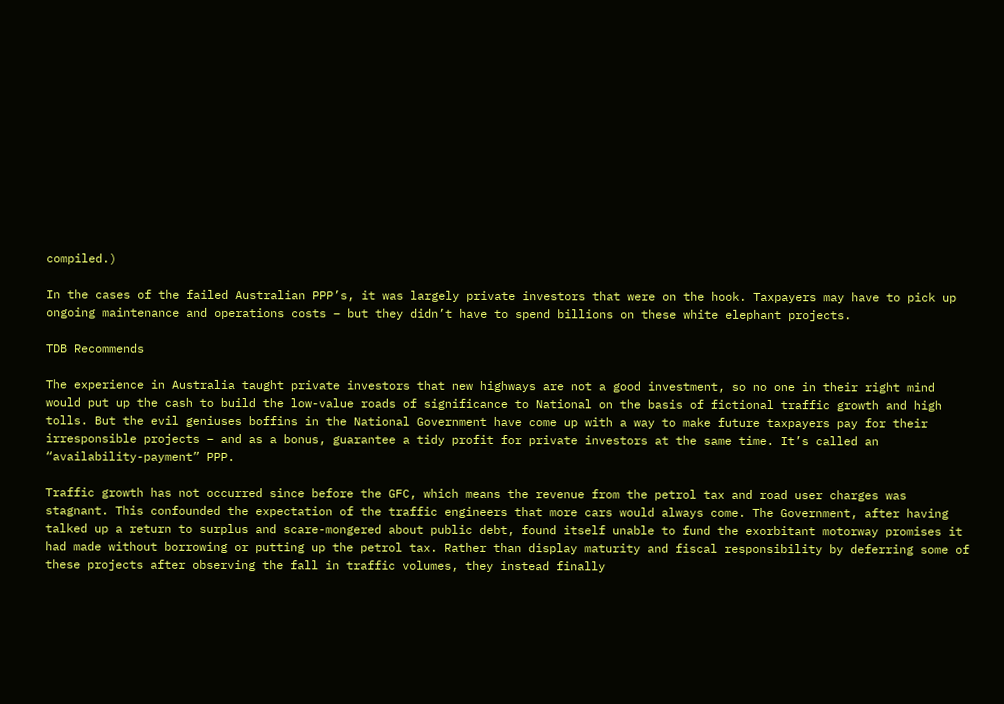compiled.)

In the cases of the failed Australian PPP’s, it was largely private investors that were on the hook. Taxpayers may have to pick up ongoing maintenance and operations costs – but they didn’t have to spend billions on these white elephant projects.

TDB Recommends

The experience in Australia taught private investors that new highways are not a good investment, so no one in their right mind would put up the cash to build the low-value roads of significance to National on the basis of fictional traffic growth and high tolls. But the evil geniuses boffins in the National Government have come up with a way to make future taxpayers pay for their irresponsible projects – and as a bonus, guarantee a tidy profit for private investors at the same time. It’s called an “availability-payment” PPP.

Traffic growth has not occurred since before the GFC, which means the revenue from the petrol tax and road user charges was stagnant. This confounded the expectation of the traffic engineers that more cars would always come. The Government, after having talked up a return to surplus and scare-mongered about public debt, found itself unable to fund the exorbitant motorway promises it had made without borrowing or putting up the petrol tax. Rather than display maturity and fiscal responsibility by deferring some of these projects after observing the fall in traffic volumes, they instead finally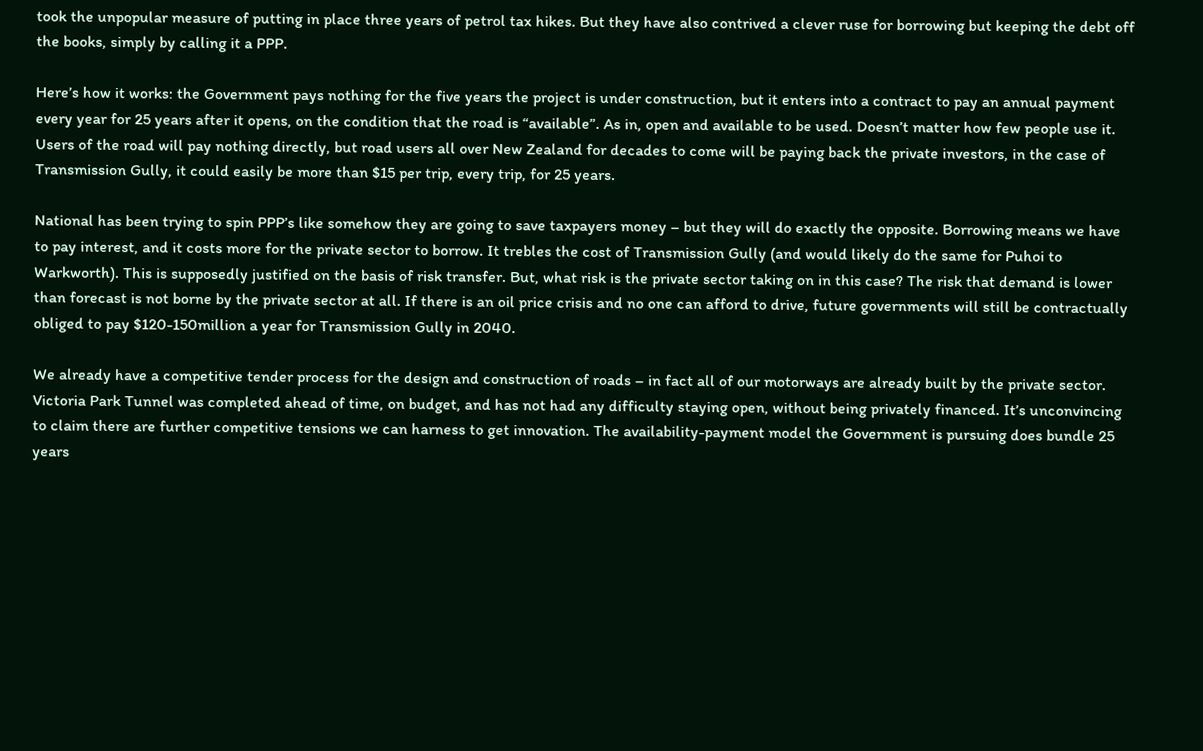took the unpopular measure of putting in place three years of petrol tax hikes. But they have also contrived a clever ruse for borrowing but keeping the debt off the books, simply by calling it a PPP.

Here’s how it works: the Government pays nothing for the five years the project is under construction, but it enters into a contract to pay an annual payment every year for 25 years after it opens, on the condition that the road is “available”. As in, open and available to be used. Doesn’t matter how few people use it. Users of the road will pay nothing directly, but road users all over New Zealand for decades to come will be paying back the private investors, in the case of Transmission Gully, it could easily be more than $15 per trip, every trip, for 25 years.

National has been trying to spin PPP’s like somehow they are going to save taxpayers money – but they will do exactly the opposite. Borrowing means we have to pay interest, and it costs more for the private sector to borrow. It trebles the cost of Transmission Gully (and would likely do the same for Puhoi to Warkworth). This is supposedly justified on the basis of risk transfer. But, what risk is the private sector taking on in this case? The risk that demand is lower than forecast is not borne by the private sector at all. If there is an oil price crisis and no one can afford to drive, future governments will still be contractually obliged to pay $120-150million a year for Transmission Gully in 2040.

We already have a competitive tender process for the design and construction of roads – in fact all of our motorways are already built by the private sector. Victoria Park Tunnel was completed ahead of time, on budget, and has not had any difficulty staying open, without being privately financed. It’s unconvincing to claim there are further competitive tensions we can harness to get innovation. The availability-payment model the Government is pursuing does bundle 25 years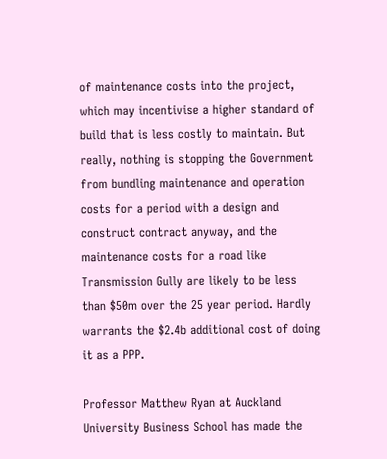of maintenance costs into the project, which may incentivise a higher standard of build that is less costly to maintain. But really, nothing is stopping the Government from bundling maintenance and operation costs for a period with a design and construct contract anyway, and the maintenance costs for a road like Transmission Gully are likely to be less than $50m over the 25 year period. Hardly warrants the $2.4b additional cost of doing it as a PPP.

Professor Matthew Ryan at Auckland University Business School has made the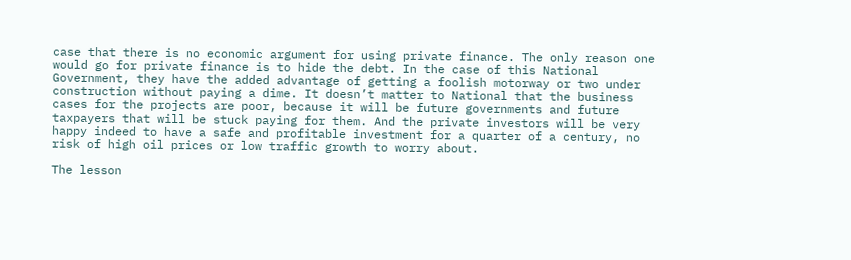case that there is no economic argument for using private finance. The only reason one would go for private finance is to hide the debt. In the case of this National Government, they have the added advantage of getting a foolish motorway or two under construction without paying a dime. It doesn’t matter to National that the business cases for the projects are poor, because it will be future governments and future taxpayers that will be stuck paying for them. And the private investors will be very happy indeed to have a safe and profitable investment for a quarter of a century, no risk of high oil prices or low traffic growth to worry about.

The lesson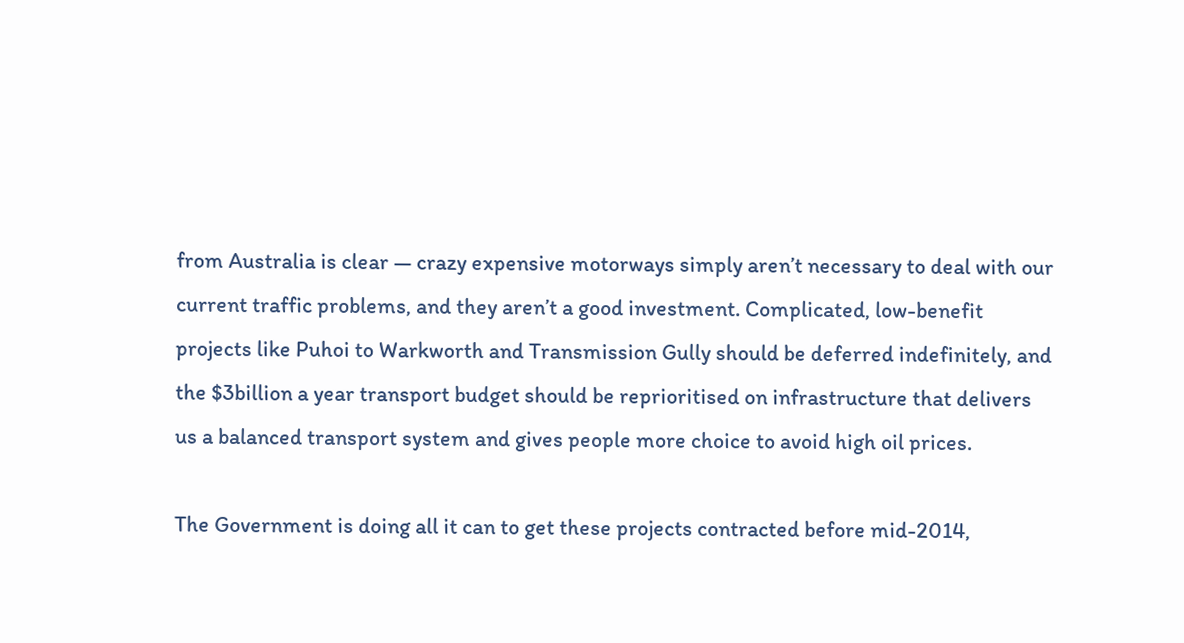from Australia is clear — crazy expensive motorways simply aren’t necessary to deal with our current traffic problems, and they aren’t a good investment. Complicated, low-benefit projects like Puhoi to Warkworth and Transmission Gully should be deferred indefinitely, and the $3billion a year transport budget should be reprioritised on infrastructure that delivers us a balanced transport system and gives people more choice to avoid high oil prices.

The Government is doing all it can to get these projects contracted before mid-2014,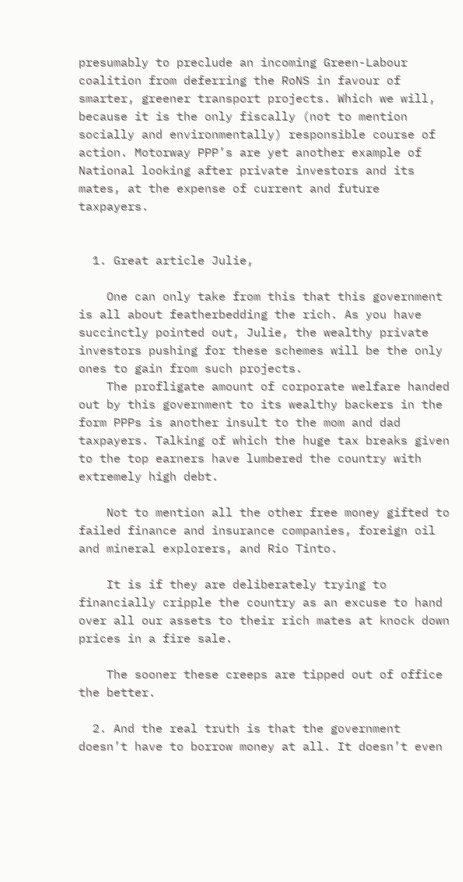presumably to preclude an incoming Green-Labour coalition from deferring the RoNS in favour of smarter, greener transport projects. Which we will, because it is the only fiscally (not to mention socially and environmentally) responsible course of action. Motorway PPP’s are yet another example of National looking after private investors and its mates, at the expense of current and future taxpayers.


  1. Great article Julie,

    One can only take from this that this government is all about featherbedding the rich. As you have succinctly pointed out, Julie, the wealthy private investors pushing for these schemes will be the only ones to gain from such projects.
    The profligate amount of corporate welfare handed out by this government to its wealthy backers in the form PPPs is another insult to the mom and dad taxpayers. Talking of which the huge tax breaks given to the top earners have lumbered the country with extremely high debt.

    Not to mention all the other free money gifted to failed finance and insurance companies, foreign oil and mineral explorers, and Rio Tinto.

    It is if they are deliberately trying to financially cripple the country as an excuse to hand over all our assets to their rich mates at knock down prices in a fire sale.

    The sooner these creeps are tipped out of office the better.

  2. And the real truth is that the government doesn’t have to borrow money at all. It doesn’t even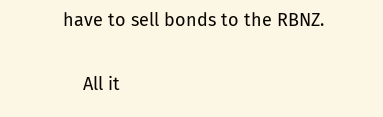have to sell bonds to the RBNZ.

    All it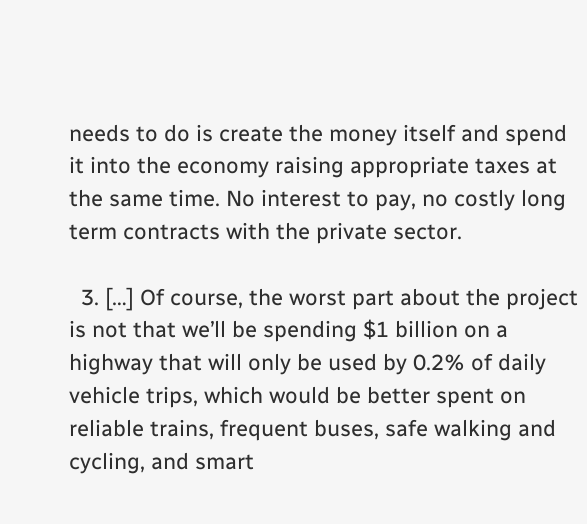needs to do is create the money itself and spend it into the economy raising appropriate taxes at the same time. No interest to pay, no costly long term contracts with the private sector.

  3. […] Of course, the worst part about the project is not that we’ll be spending $1 billion on a highway that will only be used by 0.2% of daily vehicle trips, which would be better spent on reliable trains, frequent buses, safe walking and cycling, and smart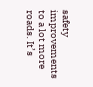safety improvements to a lot more roads. It’s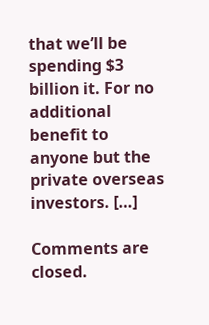that we’ll be spending $3 billion it. For no additional benefit to anyone but the private overseas investors. […]

Comments are closed.